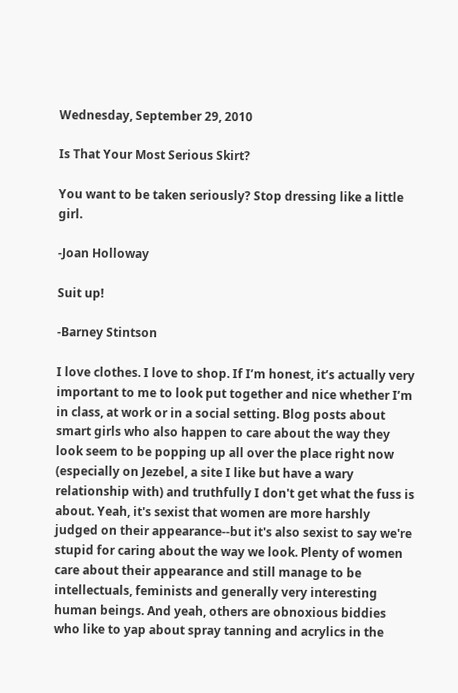Wednesday, September 29, 2010

Is That Your Most Serious Skirt?

You want to be taken seriously? Stop dressing like a little girl.

-Joan Holloway

Suit up!

-Barney Stintson

I love clothes. I love to shop. If I’m honest, it’s actually very important to me to look put together and nice whether I’m in class, at work or in a social setting. Blog posts about smart girls who also happen to care about the way they look seem to be popping up all over the place right now (especially on Jezebel, a site I like but have a wary relationship with) and truthfully I don't get what the fuss is about. Yeah, it's sexist that women are more harshly judged on their appearance--but it's also sexist to say we're stupid for caring about the way we look. Plenty of women care about their appearance and still manage to be intellectuals, feminists and generally very interesting human beings. And yeah, others are obnoxious biddies who like to yap about spray tanning and acrylics in the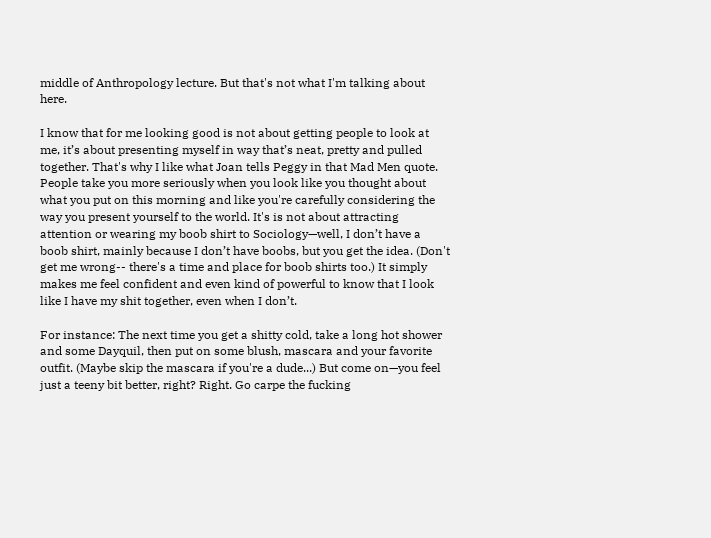middle of Anthropology lecture. But that's not what I'm talking about here.

I know that for me looking good is not about getting people to look at me, it’s about presenting myself in way that’s neat, pretty and pulled together. That's why I like what Joan tells Peggy in that Mad Men quote. People take you more seriously when you look like you thought about what you put on this morning and like you're carefully considering the way you present yourself to the world. It's is not about attracting attention or wearing my boob shirt to Sociology—well, I don’t have a boob shirt, mainly because I don’t have boobs, but you get the idea. (Don't get me wrong-- there's a time and place for boob shirts too.) It simply makes me feel confident and even kind of powerful to know that I look like I have my shit together, even when I don’t.

For instance: The next time you get a shitty cold, take a long hot shower and some Dayquil, then put on some blush, mascara and your favorite outfit. (Maybe skip the mascara if you're a dude...) But come on—you feel just a teeny bit better, right? Right. Go carpe the fucking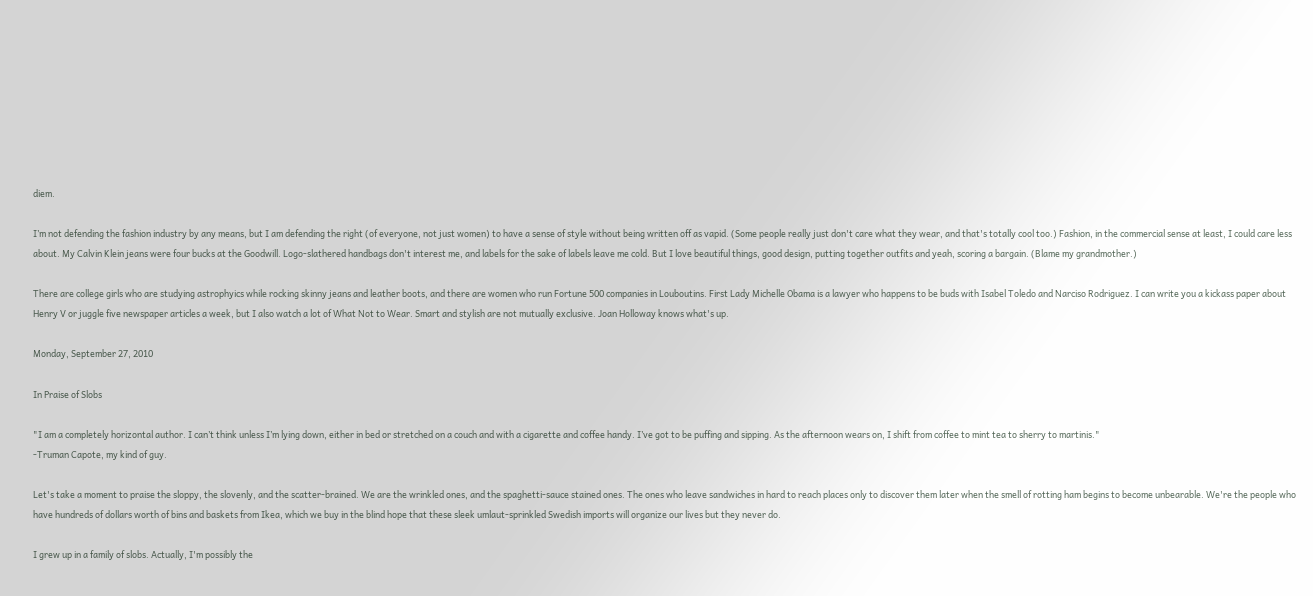diem.

I’m not defending the fashion industry by any means, but I am defending the right (of everyone, not just women) to have a sense of style without being written off as vapid. (Some people really just don't care what they wear, and that's totally cool too.) Fashion, in the commercial sense at least, I could care less about. My Calvin Klein jeans were four bucks at the Goodwill. Logo-slathered handbags don't interest me, and labels for the sake of labels leave me cold. But I love beautiful things, good design, putting together outfits and yeah, scoring a bargain. (Blame my grandmother.)

There are college girls who are studying astrophyics while rocking skinny jeans and leather boots, and there are women who run Fortune 500 companies in Louboutins. First Lady Michelle Obama is a lawyer who happens to be buds with Isabel Toledo and Narciso Rodriguez. I can write you a kickass paper about Henry V or juggle five newspaper articles a week, but I also watch a lot of What Not to Wear. Smart and stylish are not mutually exclusive. Joan Holloway knows what's up.

Monday, September 27, 2010

In Praise of Slobs

"I am a completely horizontal author. I can’t think unless I’m lying down, either in bed or stretched on a couch and with a cigarette and coffee handy. I’ve got to be puffing and sipping. As the afternoon wears on, I shift from coffee to mint tea to sherry to martinis."
-Truman Capote, my kind of guy.

Let's take a moment to praise the sloppy, the slovenly, and the scatter-brained. We are the wrinkled ones, and the spaghetti-sauce stained ones. The ones who leave sandwiches in hard to reach places only to discover them later when the smell of rotting ham begins to become unbearable. We're the people who have hundreds of dollars worth of bins and baskets from Ikea, which we buy in the blind hope that these sleek umlaut-sprinkled Swedish imports will organize our lives but they never do.

I grew up in a family of slobs. Actually, I'm possibly the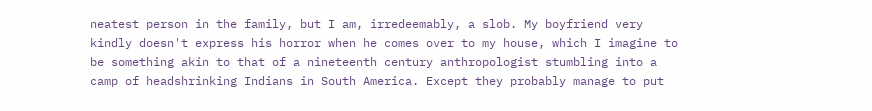neatest person in the family, but I am, irredeemably, a slob. My boyfriend very kindly doesn't express his horror when he comes over to my house, which I imagine to be something akin to that of a nineteenth century anthropologist stumbling into a camp of headshrinking Indians in South America. Except they probably manage to put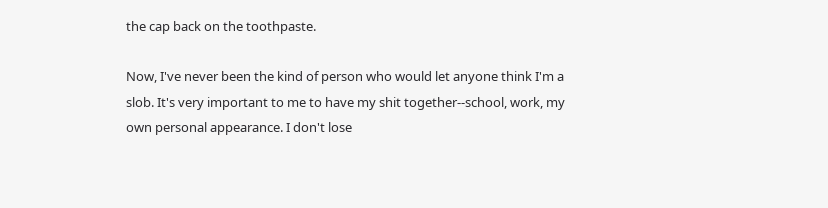the cap back on the toothpaste.

Now, I've never been the kind of person who would let anyone think I'm a slob. It's very important to me to have my shit together--school, work, my own personal appearance. I don't lose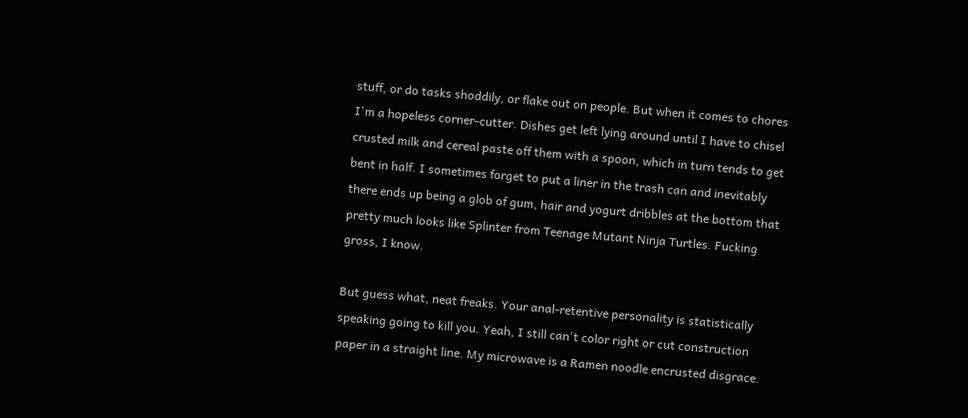stuff, or do tasks shoddily, or flake out on people. But when it comes to chores I'm a hopeless corner-cutter. Dishes get left lying around until I have to chisel crusted milk and cereal paste off them with a spoon, which in turn tends to get bent in half. I sometimes forget to put a liner in the trash can and inevitably there ends up being a glob of gum, hair and yogurt dribbles at the bottom that pretty much looks like Splinter from Teenage Mutant Ninja Turtles. Fucking gross, I know.

But guess what, neat freaks. Your anal-retentive personality is statistically speaking going to kill you. Yeah, I still can't color right or cut construction paper in a straight line. My microwave is a Ramen noodle encrusted disgrace.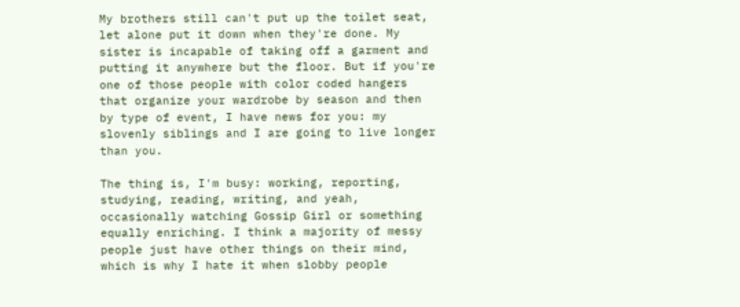My brothers still can't put up the toilet seat, let alone put it down when they're done. My sister is incapable of taking off a garment and putting it anywhere but the floor. But if you're one of those people with color coded hangers that organize your wardrobe by season and then by type of event, I have news for you: my slovenly siblings and I are going to live longer than you.

The thing is, I'm busy: working, reporting, studying, reading, writing, and yeah, occasionally watching Gossip Girl or something equally enriching. I think a majority of messy people just have other things on their mind, which is why I hate it when slobby people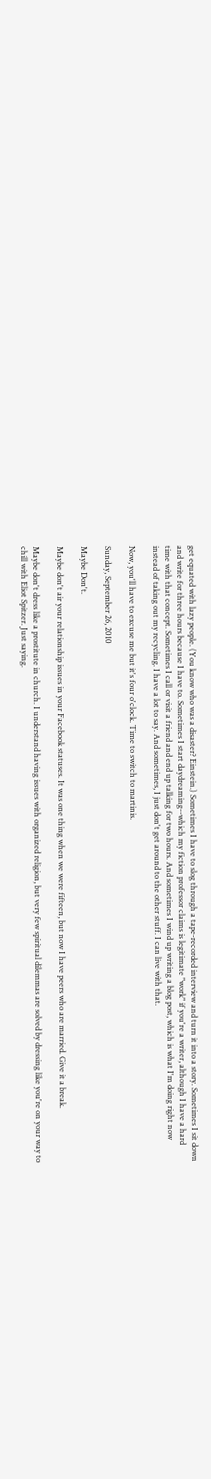get equated with lazy people. (You know who was a disaster? Einstein.) Sometimes I have to slog through a tape-recorded interview and turn it into a story. Sometimes I sit down and write for three hours because I have to. Sometimes I start daydreaming--which my fiction professor claims is legitimate "work" if you're a writer, although I have a hard time with that concept. Sometimes I call or visit a friend and end up talking for two hours. And sometimes I wind up writing a blog post, which is what I'm doing right now instead of taking out my recycling. I have a lot to say. And sometimes, I just don't get around to the other stuff. I can live with that.

Now, you'll have to excuse me but it's four o'clock. Time to switch to martinis.

Sunday, September 26, 2010

Maybe Don't.

Maybe don't air your relationship issues in your Facebook statuses. It was one thing when we were fifteen, but now I have peers who are married. Give it a break.

Maybe don't dress like a prostitute in church. I understand having issues with organized religion, but very few spiritual dilemmas are solved by dressing like you're on your way to chill with Eliot Spitzer. Just saying.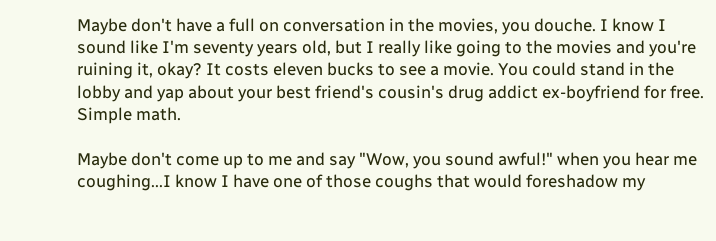Maybe don't have a full on conversation in the movies, you douche. I know I sound like I'm seventy years old, but I really like going to the movies and you're ruining it, okay? It costs eleven bucks to see a movie. You could stand in the lobby and yap about your best friend's cousin's drug addict ex-boyfriend for free. Simple math.

Maybe don't come up to me and say "Wow, you sound awful!" when you hear me coughing...I know I have one of those coughs that would foreshadow my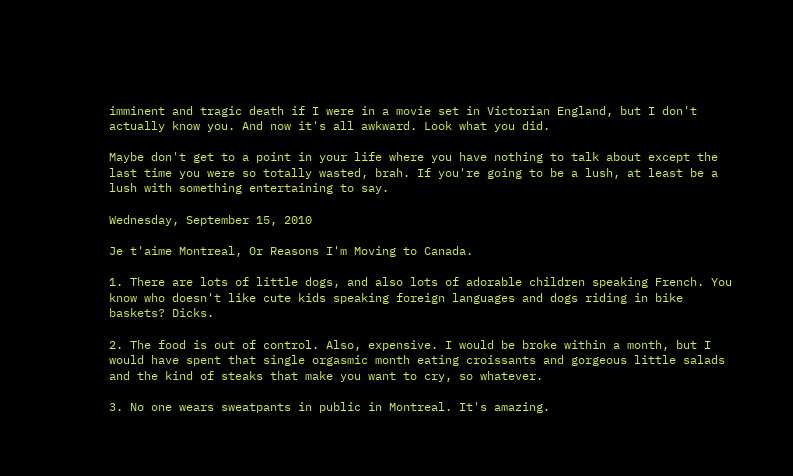imminent and tragic death if I were in a movie set in Victorian England, but I don't actually know you. And now it's all awkward. Look what you did.

Maybe don't get to a point in your life where you have nothing to talk about except the last time you were so totally wasted, brah. If you're going to be a lush, at least be a lush with something entertaining to say.

Wednesday, September 15, 2010

Je t'aime Montreal, Or Reasons I'm Moving to Canada.

1. There are lots of little dogs, and also lots of adorable children speaking French. You know who doesn't like cute kids speaking foreign languages and dogs riding in bike baskets? Dicks.

2. The food is out of control. Also, expensive. I would be broke within a month, but I would have spent that single orgasmic month eating croissants and gorgeous little salads and the kind of steaks that make you want to cry, so whatever.

3. No one wears sweatpants in public in Montreal. It's amazing.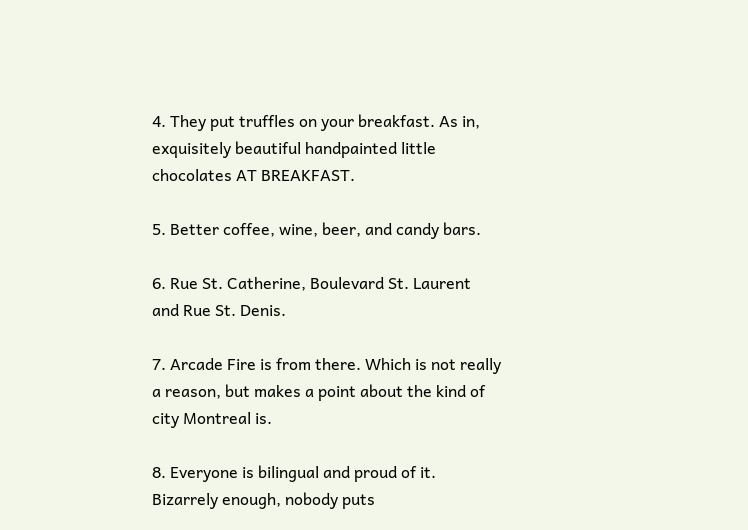4. They put truffles on your breakfast. As in, exquisitely beautiful handpainted little chocolates AT BREAKFAST.

5. Better coffee, wine, beer, and candy bars.

6. Rue St. Catherine, Boulevard St. Laurent and Rue St. Denis.

7. Arcade Fire is from there. Which is not really a reason, but makes a point about the kind of city Montreal is.

8. Everyone is bilingual and proud of it. Bizarrely enough, nobody puts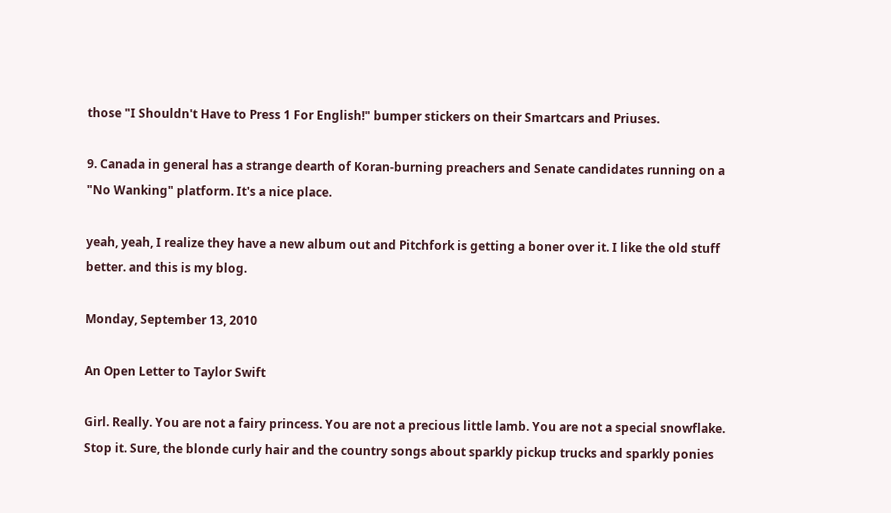those "I Shouldn't Have to Press 1 For English!" bumper stickers on their Smartcars and Priuses.

9. Canada in general has a strange dearth of Koran-burning preachers and Senate candidates running on a "No Wanking" platform. It's a nice place.

yeah, yeah, I realize they have a new album out and Pitchfork is getting a boner over it. I like the old stuff better. and this is my blog.

Monday, September 13, 2010

An Open Letter to Taylor Swift

Girl. Really. You are not a fairy princess. You are not a precious little lamb. You are not a special snowflake. Stop it. Sure, the blonde curly hair and the country songs about sparkly pickup trucks and sparkly ponies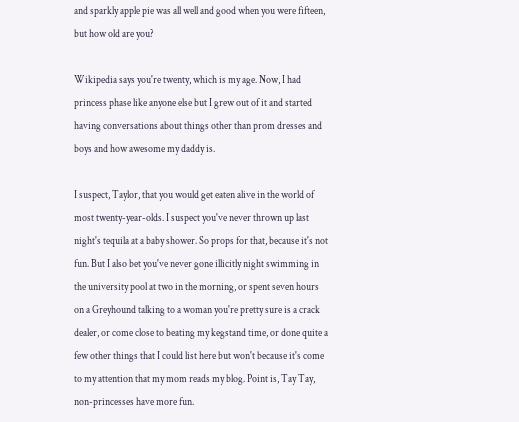and sparkly apple pie was all well and good when you were fifteen, but how old are you?

Wikipedia says you're twenty, which is my age. Now, I had princess phase like anyone else but I grew out of it and started having conversations about things other than prom dresses and boys and how awesome my daddy is.

I suspect, Taylor, that you would get eaten alive in the world of most twenty-year-olds. I suspect you've never thrown up last night's tequila at a baby shower. So props for that, because it's not fun. But I also bet you've never gone illicitly night swimming in the university pool at two in the morning, or spent seven hours on a Greyhound talking to a woman you're pretty sure is a crack dealer, or come close to beating my kegstand time, or done quite a few other things that I could list here but won't because it's come to my attention that my mom reads my blog. Point is, Tay Tay, non-princesses have more fun.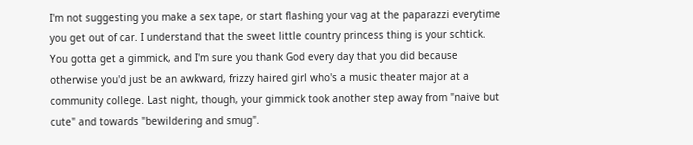I'm not suggesting you make a sex tape, or start flashing your vag at the paparazzi everytime you get out of car. I understand that the sweet little country princess thing is your schtick. You gotta get a gimmick, and I'm sure you thank God every day that you did because otherwise you'd just be an awkward, frizzy haired girl who's a music theater major at a community college. Last night, though, your gimmick took another step away from "naive but cute" and towards "bewildering and smug".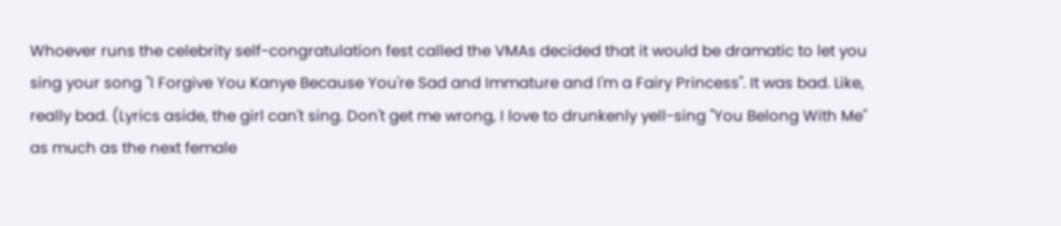Whoever runs the celebrity self-congratulation fest called the VMAs decided that it would be dramatic to let you sing your song "I Forgive You Kanye Because You're Sad and Immature and I'm a Fairy Princess". It was bad. Like, really bad. (Lyrics aside, the girl can't sing. Don't get me wrong, I love to drunkenly yell-sing "You Belong With Me" as much as the next female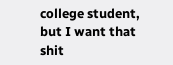college student, but I want that shit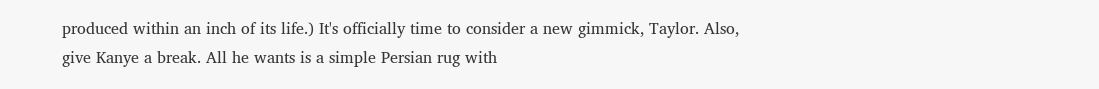produced within an inch of its life.) It's officially time to consider a new gimmick, Taylor. Also, give Kanye a break. All he wants is a simple Persian rug with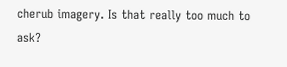cherub imagery. Is that really too much to ask?